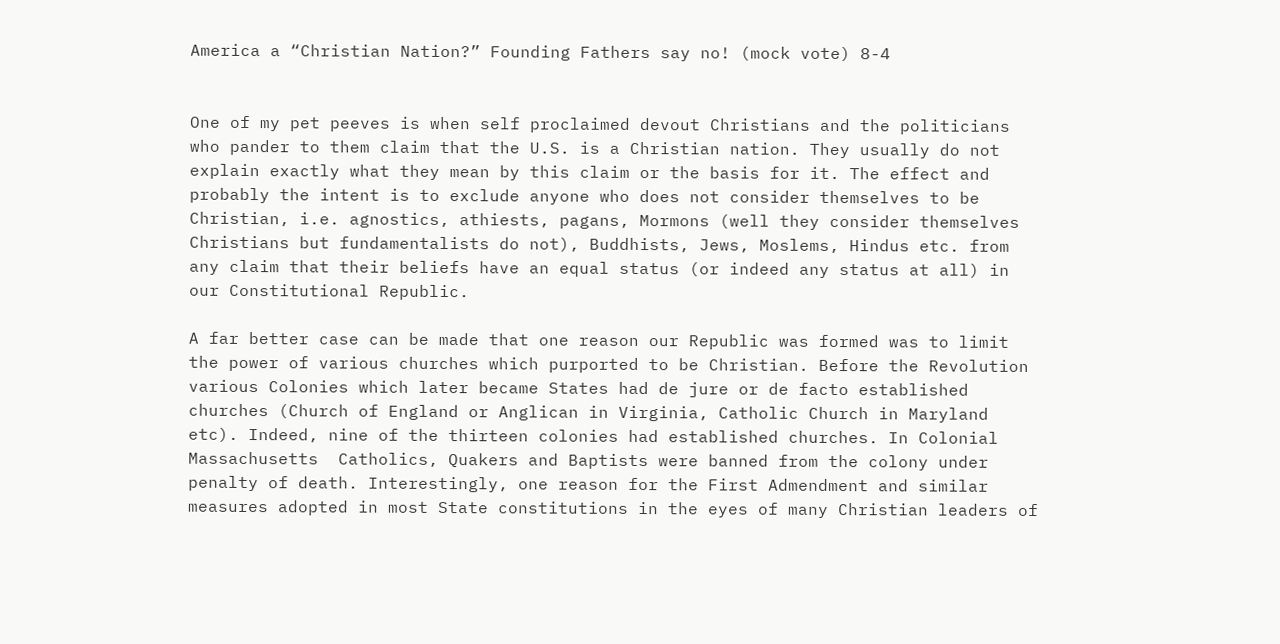America a “Christian Nation?” Founding Fathers say no! (mock vote) 8-4


One of my pet peeves is when self proclaimed devout Christians and the politicians who pander to them claim that the U.S. is a Christian nation. They usually do not explain exactly what they mean by this claim or the basis for it. The effect and probably the intent is to exclude anyone who does not consider themselves to be Christian, i.e. agnostics, athiests, pagans, Mormons (well they consider themselves Christians but fundamentalists do not), Buddhists, Jews, Moslems, Hindus etc. from any claim that their beliefs have an equal status (or indeed any status at all) in our Constitutional Republic.

A far better case can be made that one reason our Republic was formed was to limit the power of various churches which purported to be Christian. Before the Revolution various Colonies which later became States had de jure or de facto established churches (Church of England or Anglican in Virginia, Catholic Church in Maryland etc). Indeed, nine of the thirteen colonies had established churches. In Colonial Massachusetts  Catholics, Quakers and Baptists were banned from the colony under penalty of death. Interestingly, one reason for the First Admendment and similar measures adopted in most State constitutions in the eyes of many Christian leaders of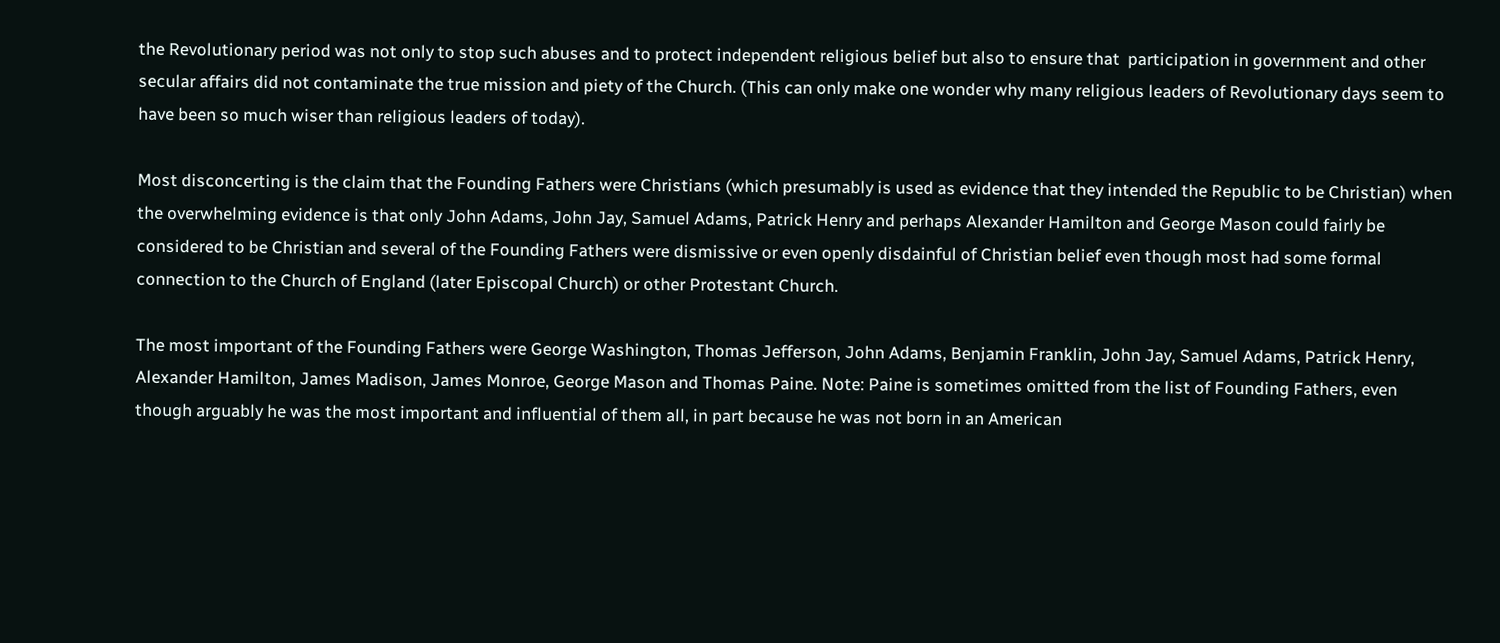the Revolutionary period was not only to stop such abuses and to protect independent religious belief but also to ensure that  participation in government and other secular affairs did not contaminate the true mission and piety of the Church. (This can only make one wonder why many religious leaders of Revolutionary days seem to have been so much wiser than religious leaders of today).

Most disconcerting is the claim that the Founding Fathers were Christians (which presumably is used as evidence that they intended the Republic to be Christian) when the overwhelming evidence is that only John Adams, John Jay, Samuel Adams, Patrick Henry and perhaps Alexander Hamilton and George Mason could fairly be considered to be Christian and several of the Founding Fathers were dismissive or even openly disdainful of Christian belief even though most had some formal connection to the Church of England (later Episcopal Church) or other Protestant Church.

The most important of the Founding Fathers were George Washington, Thomas Jefferson, John Adams, Benjamin Franklin, John Jay, Samuel Adams, Patrick Henry, Alexander Hamilton, James Madison, James Monroe, George Mason and Thomas Paine. Note: Paine is sometimes omitted from the list of Founding Fathers, even though arguably he was the most important and influential of them all, in part because he was not born in an American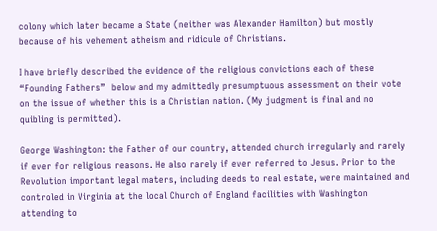colony which later became a State (neither was Alexander Hamilton) but mostly because of his vehement atheism and ridicule of Christians.

I have briefly described the evidence of the religious convictions each of these “Founding Fathers”  below and my admittedly presumptuous assessment on their vote on the issue of whether this is a Christian nation. (My judgment is final and no quibling is permitted).

George Washington: the Father of our country, attended church irregularly and rarely if ever for religious reasons. He also rarely if ever referred to Jesus. Prior to the Revolution important legal maters, including deeds to real estate, were maintained and controled in Virginia at the local Church of England facilities with Washington attending to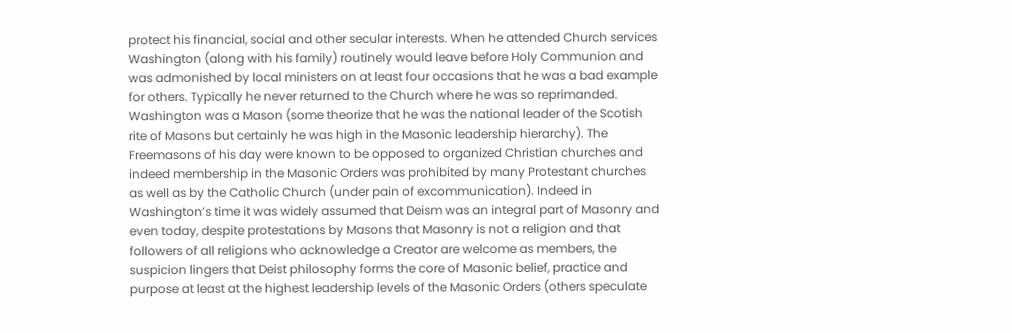protect his financial, social and other secular interests. When he attended Church services Washington (along with his family) routinely would leave before Holy Communion and was admonished by local ministers on at least four occasions that he was a bad example for others. Typically he never returned to the Church where he was so reprimanded. Washington was a Mason (some theorize that he was the national leader of the Scotish rite of Masons but certainly he was high in the Masonic leadership hierarchy). The Freemasons of his day were known to be opposed to organized Christian churches and indeed membership in the Masonic Orders was prohibited by many Protestant churches as well as by the Catholic Church (under pain of excommunication). Indeed in Washington’s time it was widely assumed that Deism was an integral part of Masonry and even today, despite protestations by Masons that Masonry is not a religion and that followers of all religions who acknowledge a Creator are welcome as members, the suspicion lingers that Deist philosophy forms the core of Masonic belief, practice and purpose at least at the highest leadership levels of the Masonic Orders (others speculate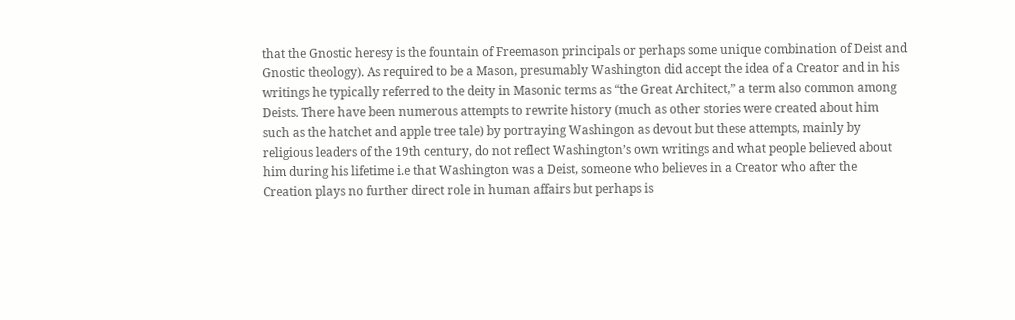that the Gnostic heresy is the fountain of Freemason principals or perhaps some unique combination of Deist and Gnostic theology). As required to be a Mason, presumably Washington did accept the idea of a Creator and in his writings he typically referred to the deity in Masonic terms as “the Great Architect,” a term also common among Deists. There have been numerous attempts to rewrite history (much as other stories were created about him such as the hatchet and apple tree tale) by portraying Washingon as devout but these attempts, mainly by religious leaders of the 19th century, do not reflect Washington’s own writings and what people believed about him during his lifetime i.e that Washington was a Deist, someone who believes in a Creator who after the Creation plays no further direct role in human affairs but perhaps is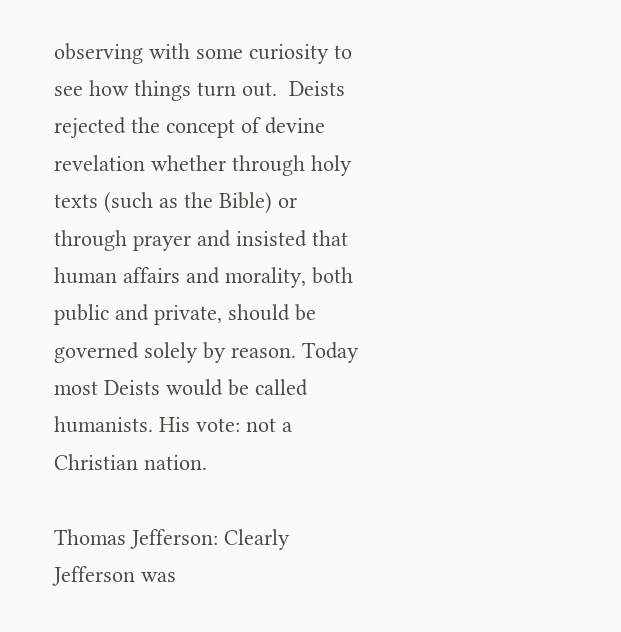observing with some curiosity to see how things turn out.  Deists rejected the concept of devine revelation whether through holy texts (such as the Bible) or through prayer and insisted that human affairs and morality, both public and private, should be governed solely by reason. Today most Deists would be called humanists. His vote: not a Christian nation.

Thomas Jefferson: Clearly Jefferson was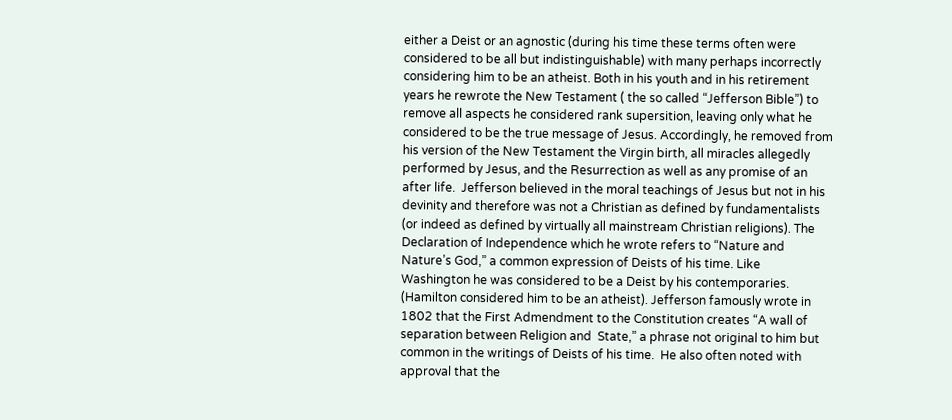either a Deist or an agnostic (during his time these terms often were considered to be all but indistinguishable) with many perhaps incorrectly considering him to be an atheist. Both in his youth and in his retirement years he rewrote the New Testament ( the so called “Jefferson Bible”) to remove all aspects he considered rank supersition, leaving only what he considered to be the true message of Jesus. Accordingly, he removed from his version of the New Testament the Virgin birth, all miracles allegedly performed by Jesus, and the Resurrection as well as any promise of an after life.  Jefferson believed in the moral teachings of Jesus but not in his devinity and therefore was not a Christian as defined by fundamentalists (or indeed as defined by virtually all mainstream Christian religions). The Declaration of Independence which he wrote refers to “Nature and Nature’s God,” a common expression of Deists of his time. Like Washington he was considered to be a Deist by his contemporaries. (Hamilton considered him to be an atheist). Jefferson famously wrote in 1802 that the First Admendment to the Constitution creates “A wall of separation between Religion and  State,” a phrase not original to him but common in the writings of Deists of his time.  He also often noted with approval that the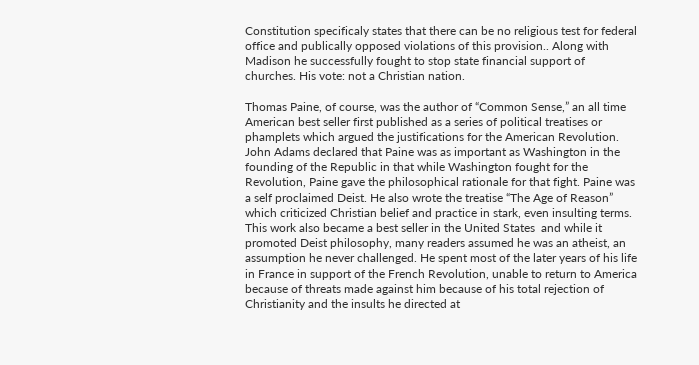Constitution specificaly states that there can be no religious test for federal office and publically opposed violations of this provision.. Along with Madison he successfully fought to stop state financial support of churches. His vote: not a Christian nation.

Thomas Paine, of course, was the author of “Common Sense,” an all time American best seller first published as a series of political treatises or phamplets which argued the justifications for the American Revolution. John Adams declared that Paine was as important as Washington in the founding of the Republic in that while Washington fought for the Revolution, Paine gave the philosophical rationale for that fight. Paine was a self proclaimed Deist. He also wrote the treatise “The Age of Reason” which criticized Christian belief and practice in stark, even insulting terms. This work also became a best seller in the United States  and while it promoted Deist philosophy, many readers assumed he was an atheist, an assumption he never challenged. He spent most of the later years of his life in France in support of the French Revolution, unable to return to America because of threats made against him because of his total rejection of Christianity and the insults he directed at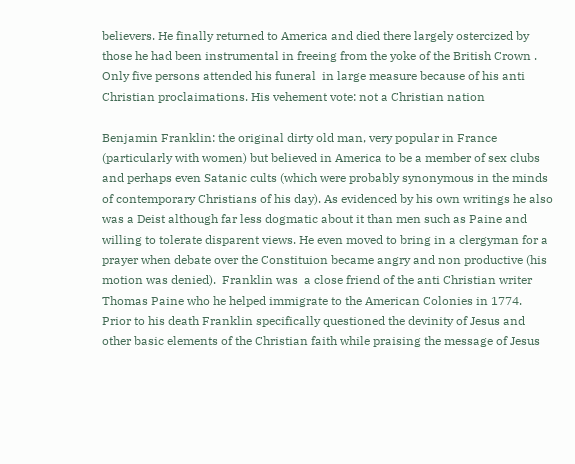believers. He finally returned to America and died there largely ostercized by those he had been instrumental in freeing from the yoke of the British Crown . Only five persons attended his funeral  in large measure because of his anti Christian proclaimations. His vehement vote: not a Christian nation

Benjamin Franklin: the original dirty old man, very popular in France (particularly with women) but believed in America to be a member of sex clubs and perhaps even Satanic cults (which were probably synonymous in the minds of contemporary Christians of his day). As evidenced by his own writings he also was a Deist although far less dogmatic about it than men such as Paine and willing to tolerate disparent views. He even moved to bring in a clergyman for a prayer when debate over the Constituion became angry and non productive (his motion was denied).  Franklin was  a close friend of the anti Christian writer Thomas Paine who he helped immigrate to the American Colonies in 1774. Prior to his death Franklin specifically questioned the devinity of Jesus and other basic elements of the Christian faith while praising the message of Jesus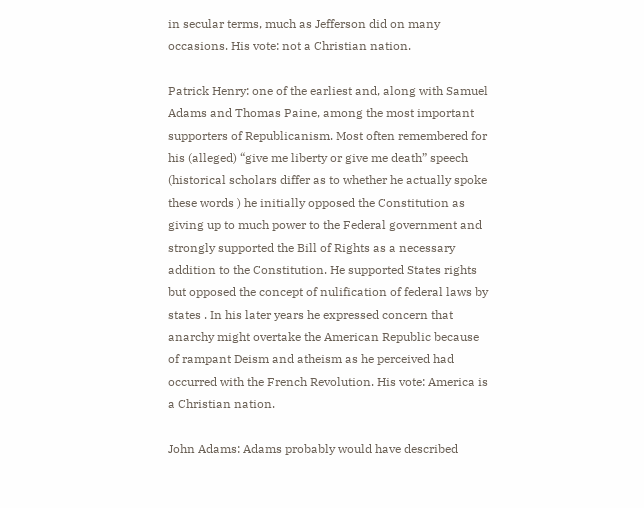in secular terms, much as Jefferson did on many occasions. His vote: not a Christian nation.

Patrick Henry: one of the earliest and, along with Samuel Adams and Thomas Paine, among the most important supporters of Republicanism. Most often remembered for his (alleged) “give me liberty or give me death” speech (historical scholars differ as to whether he actually spoke these words ) he initially opposed the Constitution as giving up to much power to the Federal government and strongly supported the Bill of Rights as a necessary addition to the Constitution. He supported States rights but opposed the concept of nulification of federal laws by states . In his later years he expressed concern that anarchy might overtake the American Republic because of rampant Deism and atheism as he perceived had occurred with the French Revolution. His vote: America is a Christian nation.

John Adams: Adams probably would have described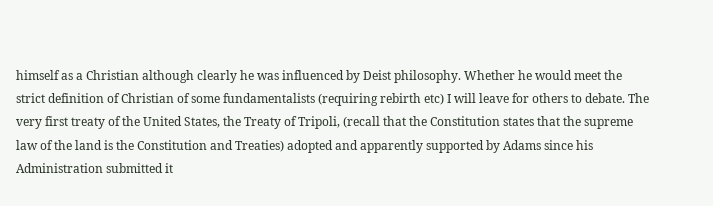himself as a Christian although clearly he was influenced by Deist philosophy. Whether he would meet the strict definition of Christian of some fundamentalists (requiring rebirth etc) I will leave for others to debate. The very first treaty of the United States, the Treaty of Tripoli, (recall that the Constitution states that the supreme law of the land is the Constitution and Treaties) adopted and apparently supported by Adams since his Administration submitted it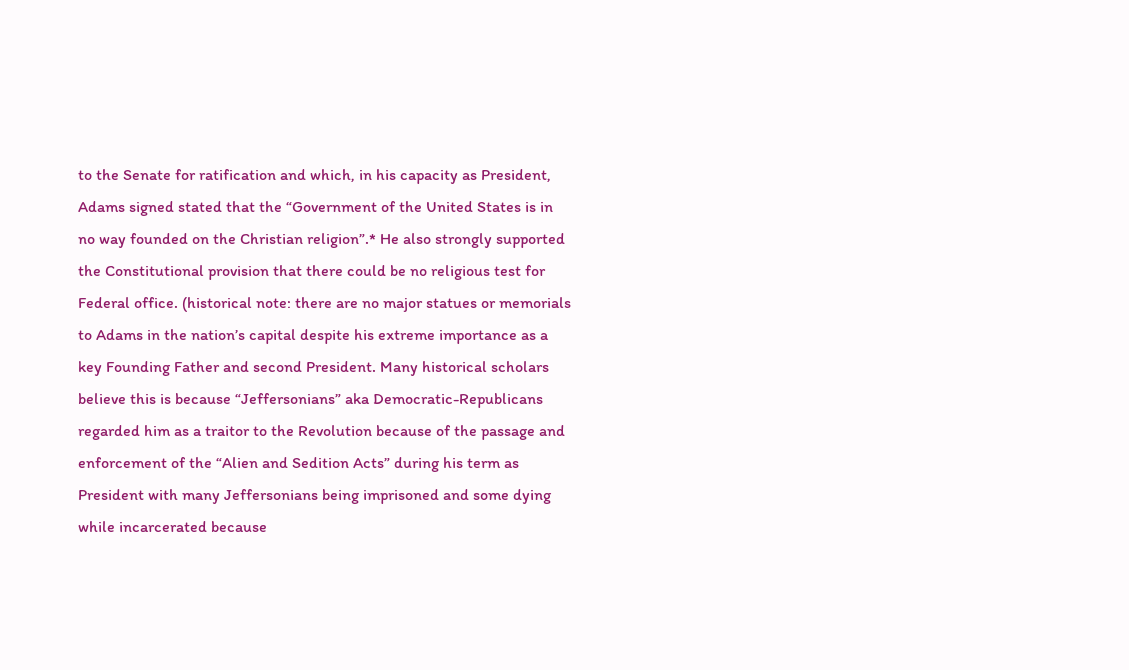to the Senate for ratification and which, in his capacity as President, Adams signed stated that the “Government of the United States is in no way founded on the Christian religion”.* He also strongly supported the Constitutional provision that there could be no religious test for Federal office. (historical note: there are no major statues or memorials to Adams in the nation’s capital despite his extreme importance as a key Founding Father and second President. Many historical scholars believe this is because “Jeffersonians” aka Democratic-Republicans regarded him as a traitor to the Revolution because of the passage and enforcement of the “Alien and Sedition Acts” during his term as President with many Jeffersonians being imprisoned and some dying while incarcerated because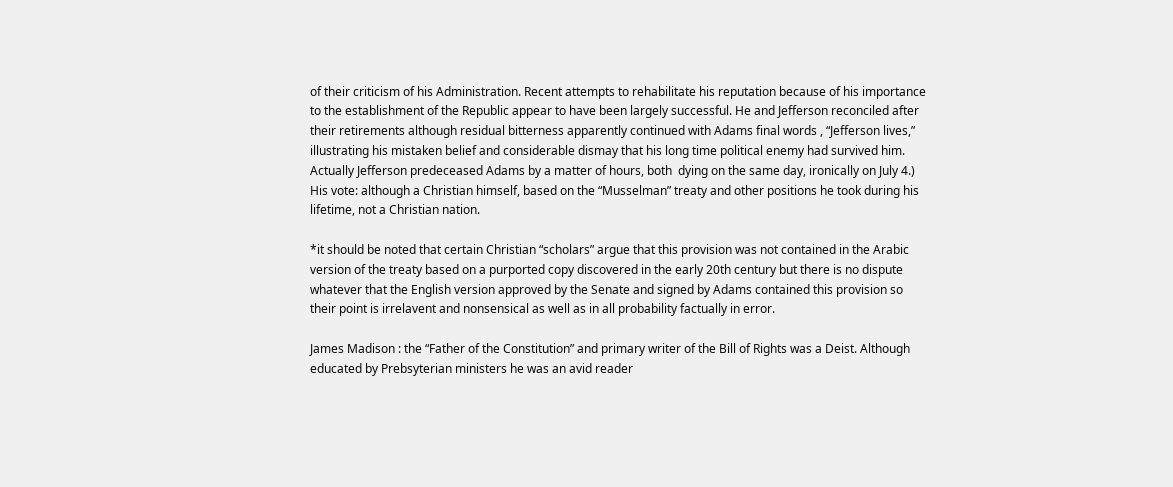of their criticism of his Administration. Recent attempts to rehabilitate his reputation because of his importance to the establishment of the Republic appear to have been largely successful. He and Jefferson reconciled after their retirements although residual bitterness apparently continued with Adams final words , “Jefferson lives,”  illustrating his mistaken belief and considerable dismay that his long time political enemy had survived him. Actually Jefferson predeceased Adams by a matter of hours, both  dying on the same day, ironically on July 4.) His vote: although a Christian himself, based on the “Musselman” treaty and other positions he took during his lifetime, not a Christian nation.

*it should be noted that certain Christian “scholars” argue that this provision was not contained in the Arabic version of the treaty based on a purported copy discovered in the early 20th century but there is no dispute whatever that the English version approved by the Senate and signed by Adams contained this provision so their point is irrelavent and nonsensical as well as in all probability factually in error.

James Madison : the “Father of the Constitution” and primary writer of the Bill of Rights was a Deist. Although educated by Prebsyterian ministers he was an avid reader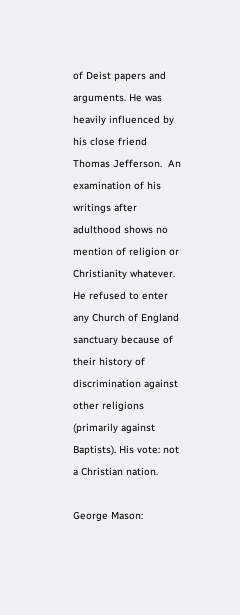of Deist papers and arguments. He was heavily influenced by his close friend  Thomas Jefferson.  An examination of his writings after adulthood shows no mention of religion or Christianity whatever. He refused to enter any Church of England sanctuary because of their history of discrimination against other religions (primarily against Baptists). His vote: not a Christian nation.

George Mason: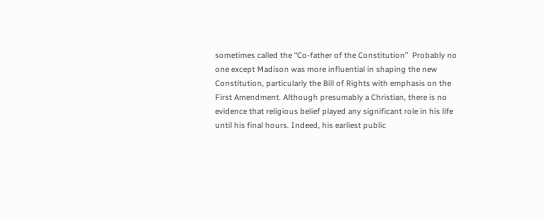sometimes called the “Co-father of the Constitution”  Probably no one except Madison was more influential in shaping the new Constitution, particularly the Bill of Rights with emphasis on the First Amendment. Although presumably a Christian, there is no evidence that religious belief played any significant role in his life until his final hours. Indeed, his earliest public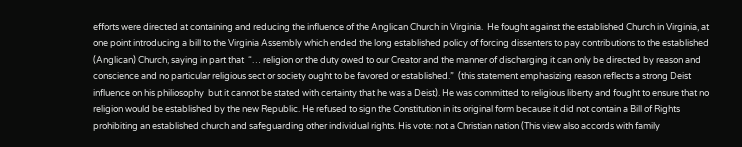efforts were directed at containing and reducing the influence of the Anglican Church in Virginia.  He fought against the established Church in Virginia, at one point introducing a bill to the Virginia Assembly which ended the long established policy of forcing dissenters to pay contributions to the established (Anglican) Church, saying in part that  “… religion or the duty owed to our Creator and the manner of discharging it can only be directed by reason and conscience and no particular religious sect or society ought to be favored or established.”  (this statement emphasizing reason reflects a strong Deist influence on his philiosophy  but it cannot be stated with certainty that he was a Deist). He was committed to religious liberty and fought to ensure that no religion would be established by the new Republic. He refused to sign the Constitution in its original form because it did not contain a Bill of Rights prohibiting an established church and safeguarding other individual rights. His vote: not a Christian nation (This view also accords with family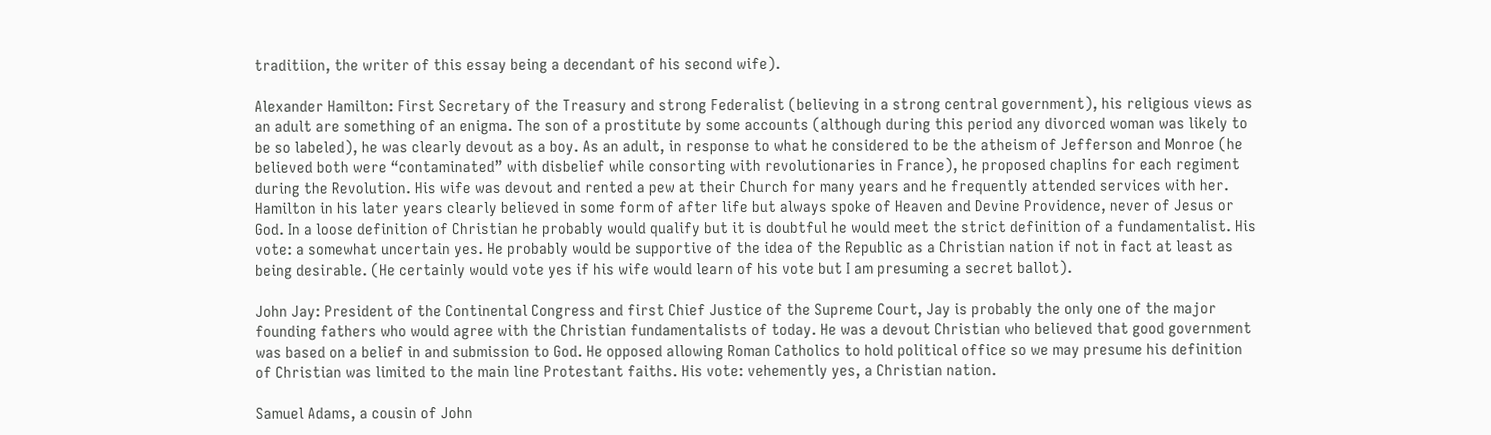traditiion, the writer of this essay being a decendant of his second wife).

Alexander Hamilton: First Secretary of the Treasury and strong Federalist (believing in a strong central government), his religious views as an adult are something of an enigma. The son of a prostitute by some accounts (although during this period any divorced woman was likely to be so labeled), he was clearly devout as a boy. As an adult, in response to what he considered to be the atheism of Jefferson and Monroe (he believed both were “contaminated” with disbelief while consorting with revolutionaries in France), he proposed chaplins for each regiment during the Revolution. His wife was devout and rented a pew at their Church for many years and he frequently attended services with her. Hamilton in his later years clearly believed in some form of after life but always spoke of Heaven and Devine Providence, never of Jesus or God. In a loose definition of Christian he probably would qualify but it is doubtful he would meet the strict definition of a fundamentalist. His vote: a somewhat uncertain yes. He probably would be supportive of the idea of the Republic as a Christian nation if not in fact at least as being desirable. (He certainly would vote yes if his wife would learn of his vote but I am presuming a secret ballot).

John Jay: President of the Continental Congress and first Chief Justice of the Supreme Court, Jay is probably the only one of the major founding fathers who would agree with the Christian fundamentalists of today. He was a devout Christian who believed that good government was based on a belief in and submission to God. He opposed allowing Roman Catholics to hold political office so we may presume his definition of Christian was limited to the main line Protestant faiths. His vote: vehemently yes, a Christian nation.

Samuel Adams, a cousin of John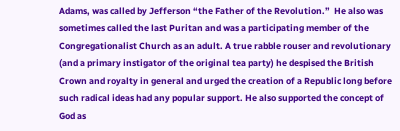Adams, was called by Jefferson “the Father of the Revolution.”  He also was sometimes called the last Puritan and was a participating member of the Congregationalist Church as an adult. A true rabble rouser and revolutionary (and a primary instigator of the original tea party) he despised the British Crown and royalty in general and urged the creation of a Republic long before such radical ideas had any popular support. He also supported the concept of God as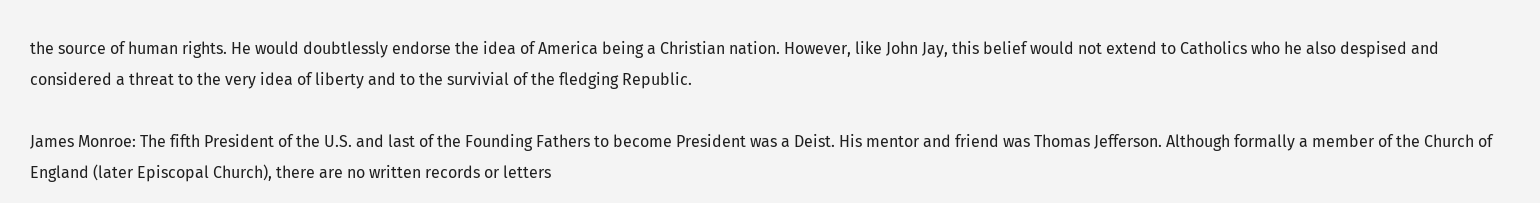the source of human rights. He would doubtlessly endorse the idea of America being a Christian nation. However, like John Jay, this belief would not extend to Catholics who he also despised and considered a threat to the very idea of liberty and to the survivial of the fledging Republic.

James Monroe: The fifth President of the U.S. and last of the Founding Fathers to become President was a Deist. His mentor and friend was Thomas Jefferson. Although formally a member of the Church of England (later Episcopal Church), there are no written records or letters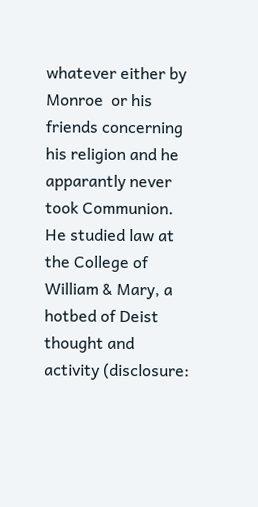whatever either by Monroe  or his friends concerning his religion and he apparantly never took Communion. He studied law at the College of William & Mary, a hotbed of Deist thought and activity (disclosure: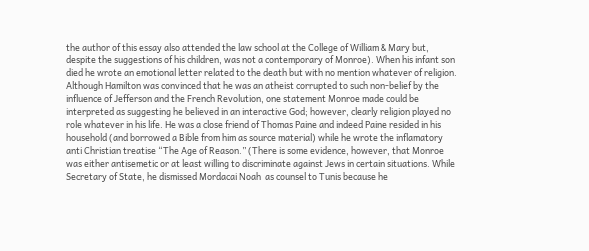the author of this essay also attended the law school at the College of William & Mary but, despite the suggestions of his children, was not a contemporary of Monroe). When his infant son died he wrote an emotional letter related to the death but with no mention whatever of religion. Although Hamilton was convinced that he was an atheist corrupted to such non-belief by the influence of Jefferson and the French Revolution, one statement Monroe made could be interpreted as suggesting he believed in an interactive God; however, clearly religion played no role whatever in his life. He was a close friend of Thomas Paine and indeed Paine resided in his household (and borrowed a Bible from him as source material) while he wrote the inflamatory anti Christian treatise “The Age of Reason.” (There is some evidence, however, that Monroe was either antisemetic or at least willing to discriminate against Jews in certain situations. While Secretary of State, he dismissed Mordacai Noah  as counsel to Tunis because he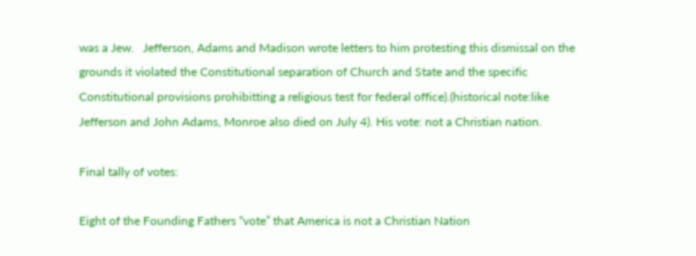was a Jew.   Jefferson, Adams and Madison wrote letters to him protesting this dismissal on the grounds it violated the Constitutional separation of Church and State and the specific Constitutional provisions prohibitting a religious test for federal office).(historical note:like Jefferson and John Adams, Monroe also died on July 4). His vote: not a Christian nation.

Final tally of votes:

Eight of the Founding Fathers “vote” that America is not a Christian Nation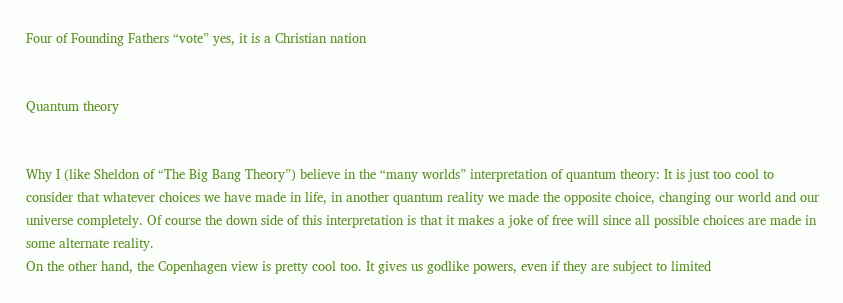Four of Founding Fathers “vote” yes, it is a Christian nation


Quantum theory


Why I (like Sheldon of “The Big Bang Theory”) believe in the “many worlds” interpretation of quantum theory: It is just too cool to consider that whatever choices we have made in life, in another quantum reality we made the opposite choice, changing our world and our universe completely. Of course the down side of this interpretation is that it makes a joke of free will since all possible choices are made in some alternate reality.
On the other hand, the Copenhagen view is pretty cool too. It gives us godlike powers, even if they are subject to limited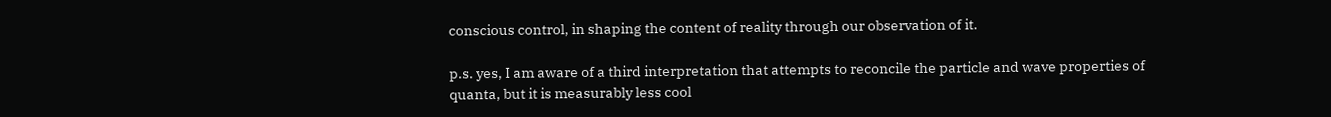conscious control, in shaping the content of reality through our observation of it.

p.s. yes, I am aware of a third interpretation that attempts to reconcile the particle and wave properties of quanta, but it is measurably less cool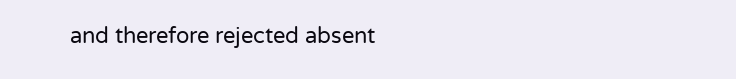and therefore rejected absent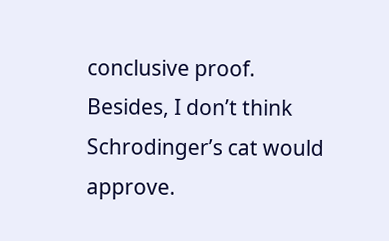conclusive proof.  Besides, I don’t think Schrodinger’s cat would approve.